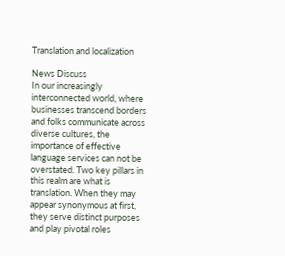Translation and localization

News Discuss
In our increasingly interconnected world, where businesses transcend borders and folks communicate across diverse cultures, the importance of effective language services can not be overstated. Two key pillars in this realm are what is translation. When they may appear synonymous at first, they serve distinct purposes and play pivotal roles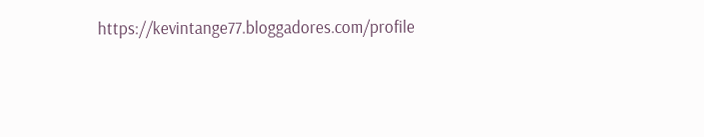https://kevintange77.bloggadores.com/profile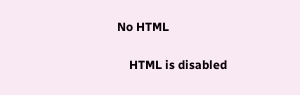No HTML

    HTML is disabled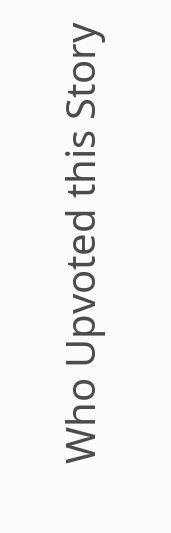Who Upvoted this Story